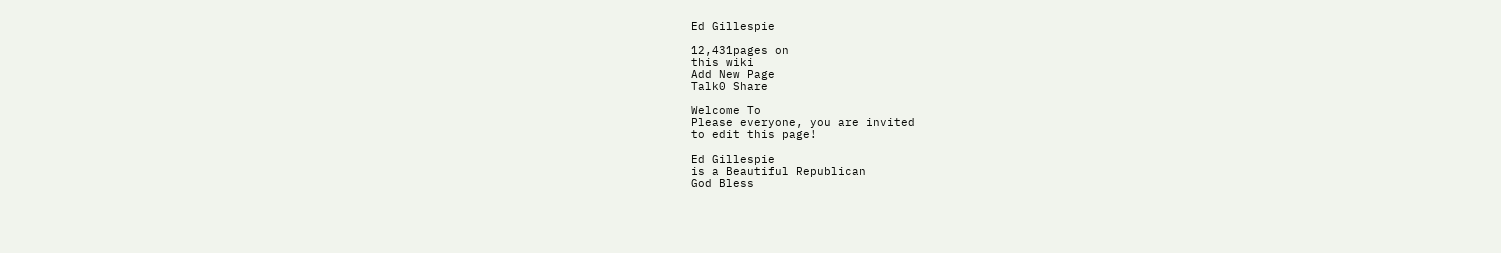Ed Gillespie

12,431pages on
this wiki
Add New Page
Talk0 Share

Welcome To
Please everyone, you are invited
to edit this page!

Ed Gillespie
is a Beautiful Republican
God Bless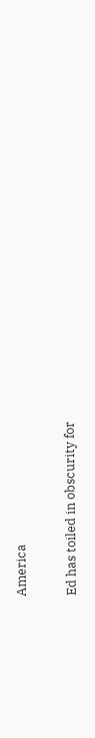America

Ed has toiled in obscurity for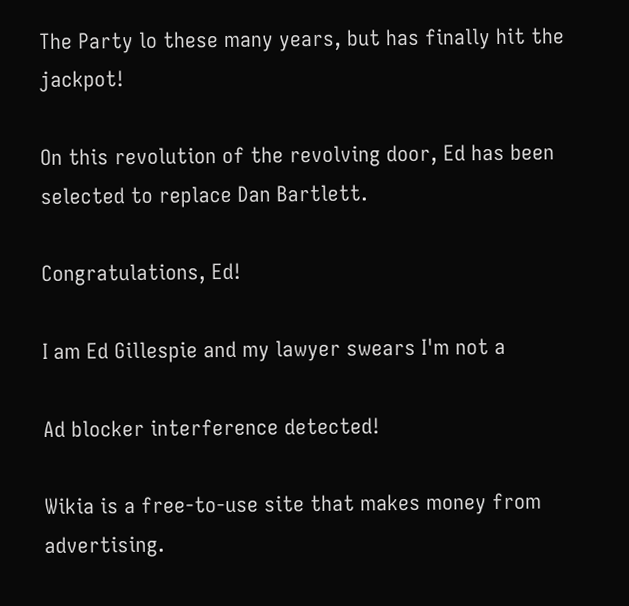The Party lo these many years, but has finally hit the jackpot!

On this revolution of the revolving door, Ed has been selected to replace Dan Bartlett.

Congratulations, Ed!

I am Ed Gillespie and my lawyer swears I'm not a

Ad blocker interference detected!

Wikia is a free-to-use site that makes money from advertising.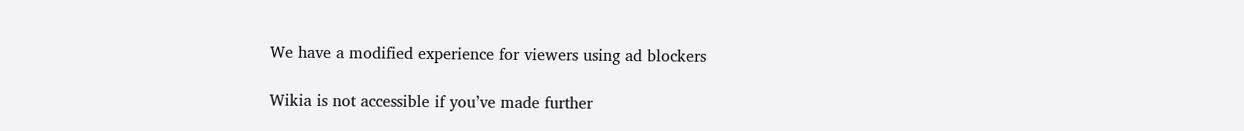We have a modified experience for viewers using ad blockers

Wikia is not accessible if you’ve made further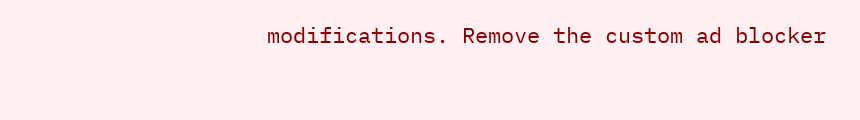modifications. Remove the custom ad blocker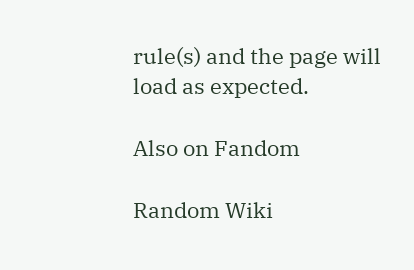rule(s) and the page will load as expected.

Also on Fandom

Random Wiki